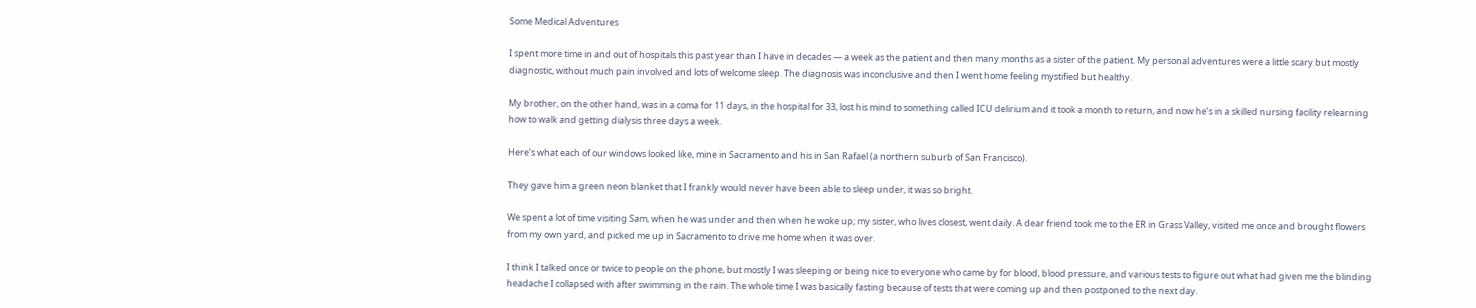Some Medical Adventures

I spent more time in and out of hospitals this past year than I have in decades — a week as the patient and then many months as a sister of the patient. My personal adventures were a little scary but mostly diagnostic, without much pain involved and lots of welcome sleep. The diagnosis was inconclusive and then I went home feeling mystified but healthy.

My brother, on the other hand, was in a coma for 11 days, in the hospital for 33, lost his mind to something called ICU delirium and it took a month to return, and now he’s in a skilled nursing facility relearning how to walk and getting dialysis three days a week.

Here’s what each of our windows looked like, mine in Sacramento and his in San Rafael (a northern suburb of San Francisco).

They gave him a green neon blanket that I frankly would never have been able to sleep under, it was so bright.

We spent a lot of time visiting Sam, when he was under and then when he woke up; my sister, who lives closest, went daily. A dear friend took me to the ER in Grass Valley, visited me once and brought flowers from my own yard, and picked me up in Sacramento to drive me home when it was over.

I think I talked once or twice to people on the phone, but mostly I was sleeping or being nice to everyone who came by for blood, blood pressure, and various tests to figure out what had given me the blinding headache I collapsed with after swimming in the rain. The whole time I was basically fasting because of tests that were coming up and then postponed to the next day.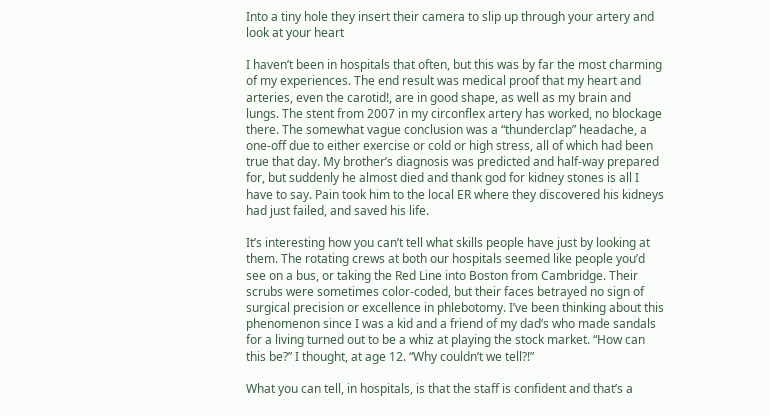Into a tiny hole they insert their camera to slip up through your artery and look at your heart

I haven’t been in hospitals that often, but this was by far the most charming of my experiences. The end result was medical proof that my heart and arteries, even the carotid!, are in good shape, as well as my brain and lungs. The stent from 2007 in my circonflex artery has worked, no blockage there. The somewhat vague conclusion was a “thunderclap” headache, a one-off due to either exercise or cold or high stress, all of which had been true that day. My brother’s diagnosis was predicted and half-way prepared for, but suddenly he almost died and thank god for kidney stones is all I have to say. Pain took him to the local ER where they discovered his kidneys had just failed, and saved his life.

It’s interesting how you can’t tell what skills people have just by looking at them. The rotating crews at both our hospitals seemed like people you’d see on a bus, or taking the Red Line into Boston from Cambridge. Their scrubs were sometimes color-coded, but their faces betrayed no sign of surgical precision or excellence in phlebotomy. I’ve been thinking about this phenomenon since I was a kid and a friend of my dad’s who made sandals for a living turned out to be a whiz at playing the stock market. “How can this be?” I thought, at age 12. “Why couldn’t we tell?!”

What you can tell, in hospitals, is that the staff is confident and that’s a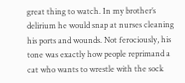great thing to watch. In my brother’s delirium he would snap at nurses cleaning his ports and wounds. Not ferociously, his tone was exactly how people reprimand a cat who wants to wrestle with the sock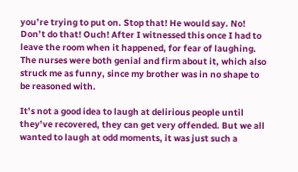you’re trying to put on. Stop that! He would say. No! Don’t do that! Ouch! After I witnessed this once I had to leave the room when it happened, for fear of laughing. The nurses were both genial and firm about it, which also struck me as funny, since my brother was in no shape to be reasoned with.

It’s not a good idea to laugh at delirious people until they’ve recovered, they can get very offended. But we all wanted to laugh at odd moments, it was just such a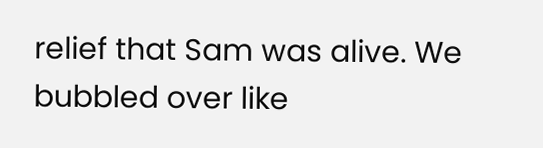relief that Sam was alive. We bubbled over like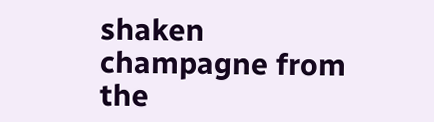shaken champagne from the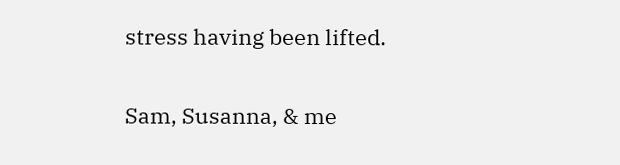stress having been lifted.

Sam, Susanna, & me